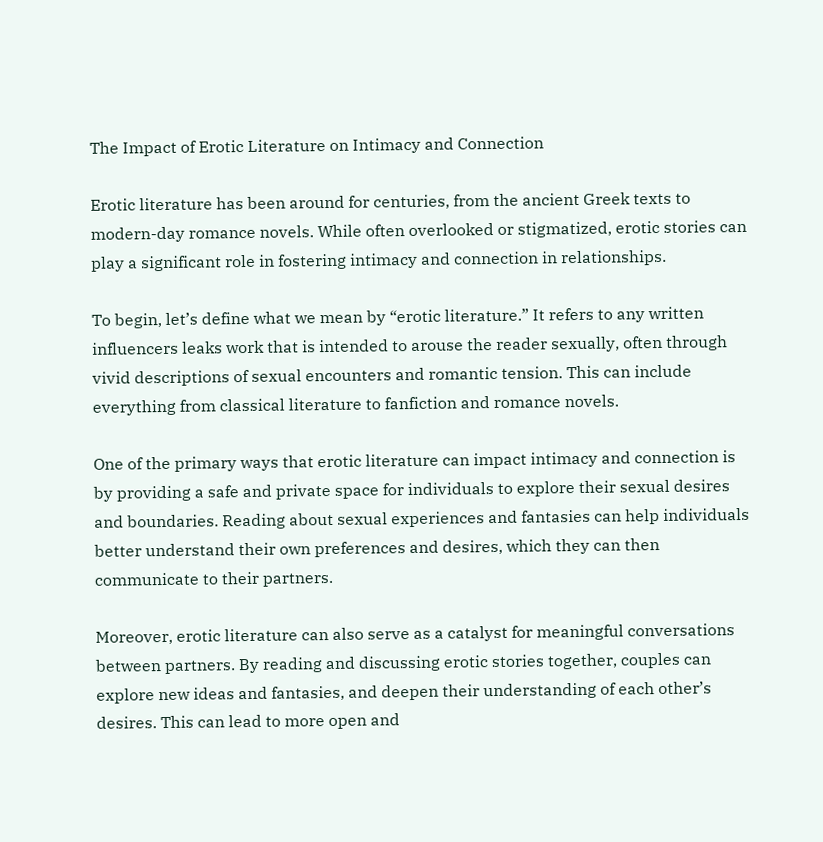The Impact of Erotic Literature on Intimacy and Connection

Erotic literature has been around for centuries, from the ancient Greek texts to modern-day romance novels. While often overlooked or stigmatized, erotic stories can play a significant role in fostering intimacy and connection in relationships.

To begin, let’s define what we mean by “erotic literature.” It refers to any written influencers leaks work that is intended to arouse the reader sexually, often through vivid descriptions of sexual encounters and romantic tension. This can include everything from classical literature to fanfiction and romance novels.

One of the primary ways that erotic literature can impact intimacy and connection is by providing a safe and private space for individuals to explore their sexual desires and boundaries. Reading about sexual experiences and fantasies can help individuals better understand their own preferences and desires, which they can then communicate to their partners.

Moreover, erotic literature can also serve as a catalyst for meaningful conversations between partners. By reading and discussing erotic stories together, couples can explore new ideas and fantasies, and deepen their understanding of each other’s desires. This can lead to more open and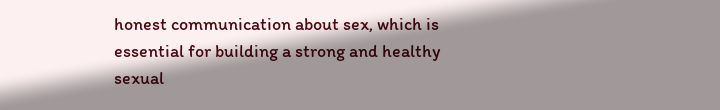honest communication about sex, which is essential for building a strong and healthy sexual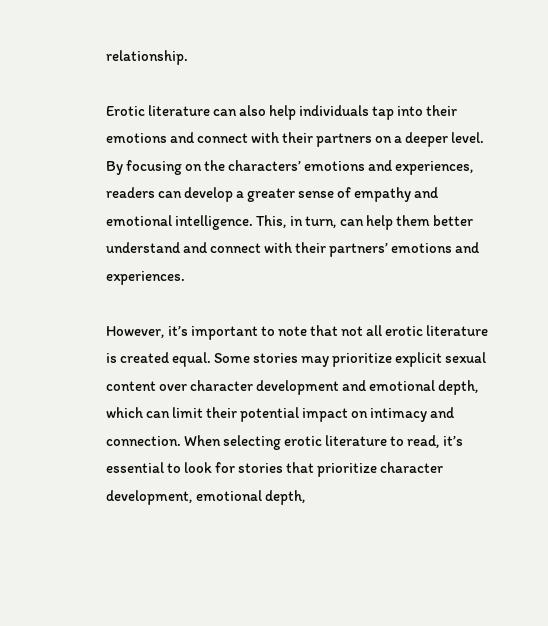relationship.

Erotic literature can also help individuals tap into their emotions and connect with their partners on a deeper level. By focusing on the characters’ emotions and experiences, readers can develop a greater sense of empathy and emotional intelligence. This, in turn, can help them better understand and connect with their partners’ emotions and experiences.

However, it’s important to note that not all erotic literature is created equal. Some stories may prioritize explicit sexual content over character development and emotional depth, which can limit their potential impact on intimacy and connection. When selecting erotic literature to read, it’s essential to look for stories that prioritize character development, emotional depth,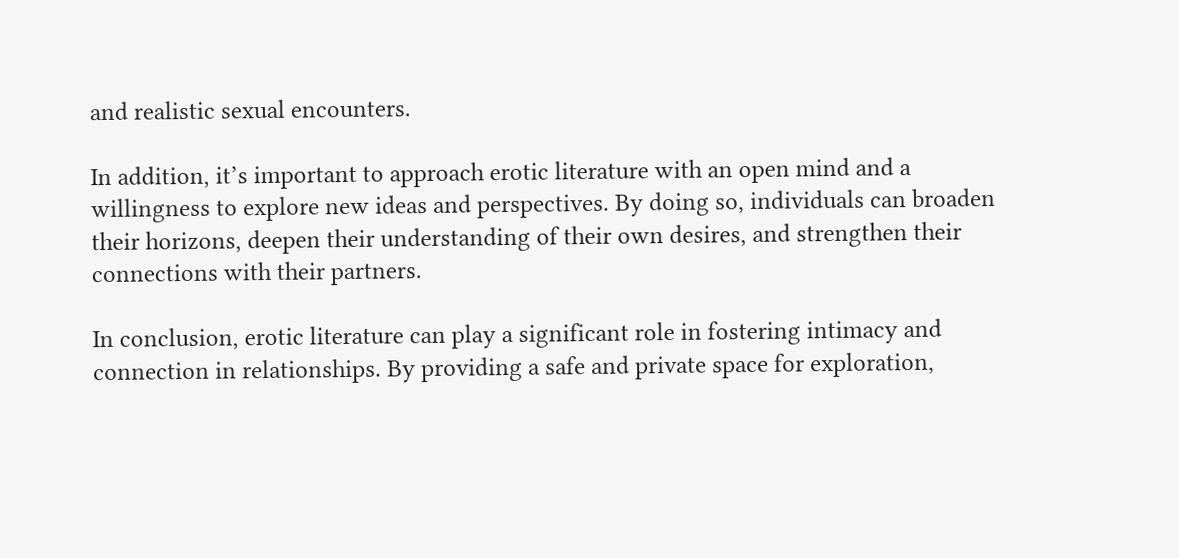and realistic sexual encounters.

In addition, it’s important to approach erotic literature with an open mind and a willingness to explore new ideas and perspectives. By doing so, individuals can broaden their horizons, deepen their understanding of their own desires, and strengthen their connections with their partners.

In conclusion, erotic literature can play a significant role in fostering intimacy and connection in relationships. By providing a safe and private space for exploration,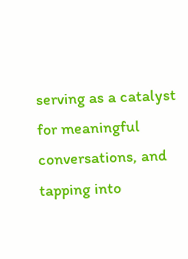serving as a catalyst for meaningful conversations, and tapping into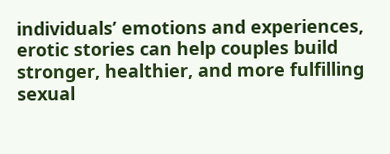individuals’ emotions and experiences, erotic stories can help couples build stronger, healthier, and more fulfilling sexual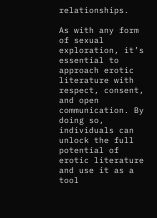relationships.

As with any form of sexual exploration, it’s essential to approach erotic literature with respect, consent, and open communication. By doing so, individuals can unlock the full potential of erotic literature and use it as a tool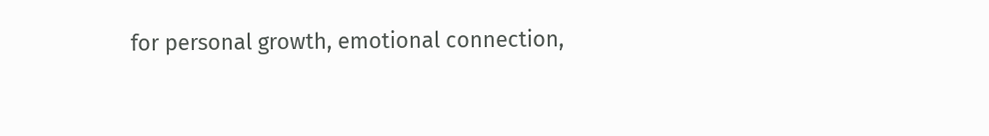for personal growth, emotional connection,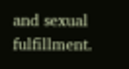and sexual fulfillment.